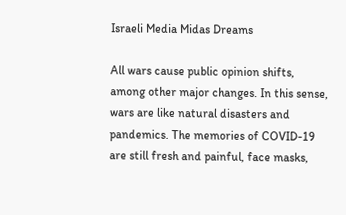Israeli Media Midas Dreams

All wars cause public opinion shifts, among other major changes. In this sense, wars are like natural disasters and pandemics. The memories of COVID-19 are still fresh and painful, face masks,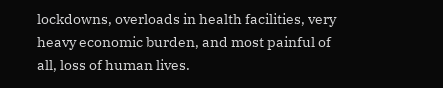lockdowns, overloads in health facilities, very heavy economic burden, and most painful of all, loss of human lives.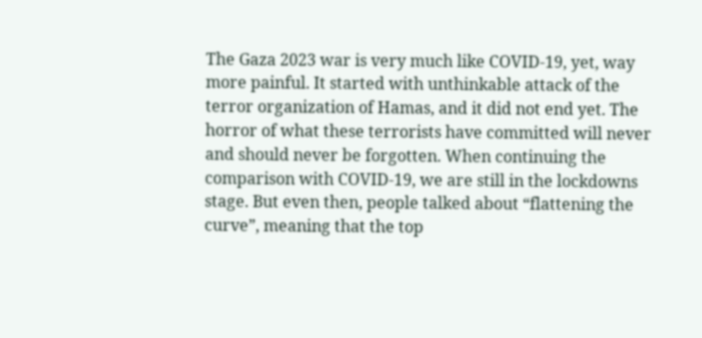The Gaza 2023 war is very much like COVID-19, yet, way more painful. It started with unthinkable attack of the terror organization of Hamas, and it did not end yet. The horror of what these terrorists have committed will never and should never be forgotten. When continuing the comparison with COVID-19, we are still in the lockdowns stage. But even then, people talked about “flattening the curve”, meaning that the top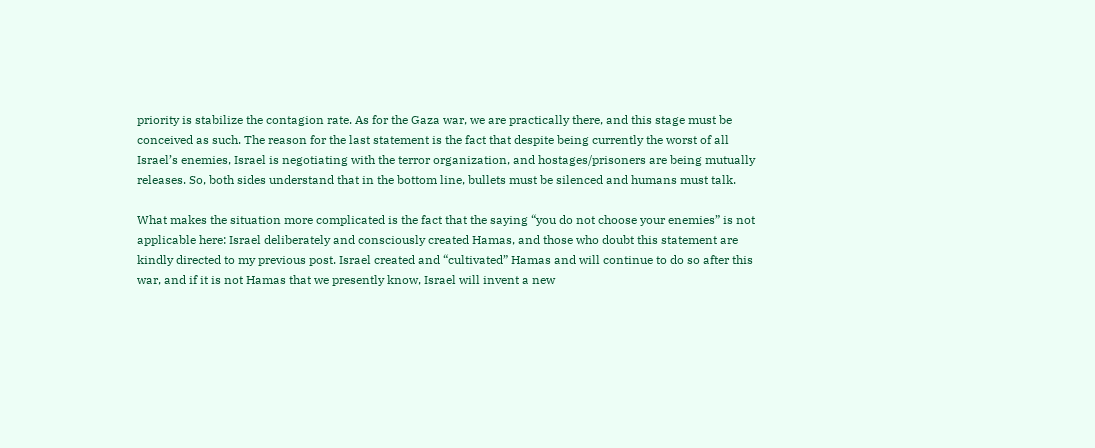priority is stabilize the contagion rate. As for the Gaza war, we are practically there, and this stage must be conceived as such. The reason for the last statement is the fact that despite being currently the worst of all Israel’s enemies, Israel is negotiating with the terror organization, and hostages/prisoners are being mutually releases. So, both sides understand that in the bottom line, bullets must be silenced and humans must talk.

What makes the situation more complicated is the fact that the saying “you do not choose your enemies” is not applicable here: Israel deliberately and consciously created Hamas, and those who doubt this statement are kindly directed to my previous post. Israel created and “cultivated” Hamas and will continue to do so after this war, and if it is not Hamas that we presently know, Israel will invent a new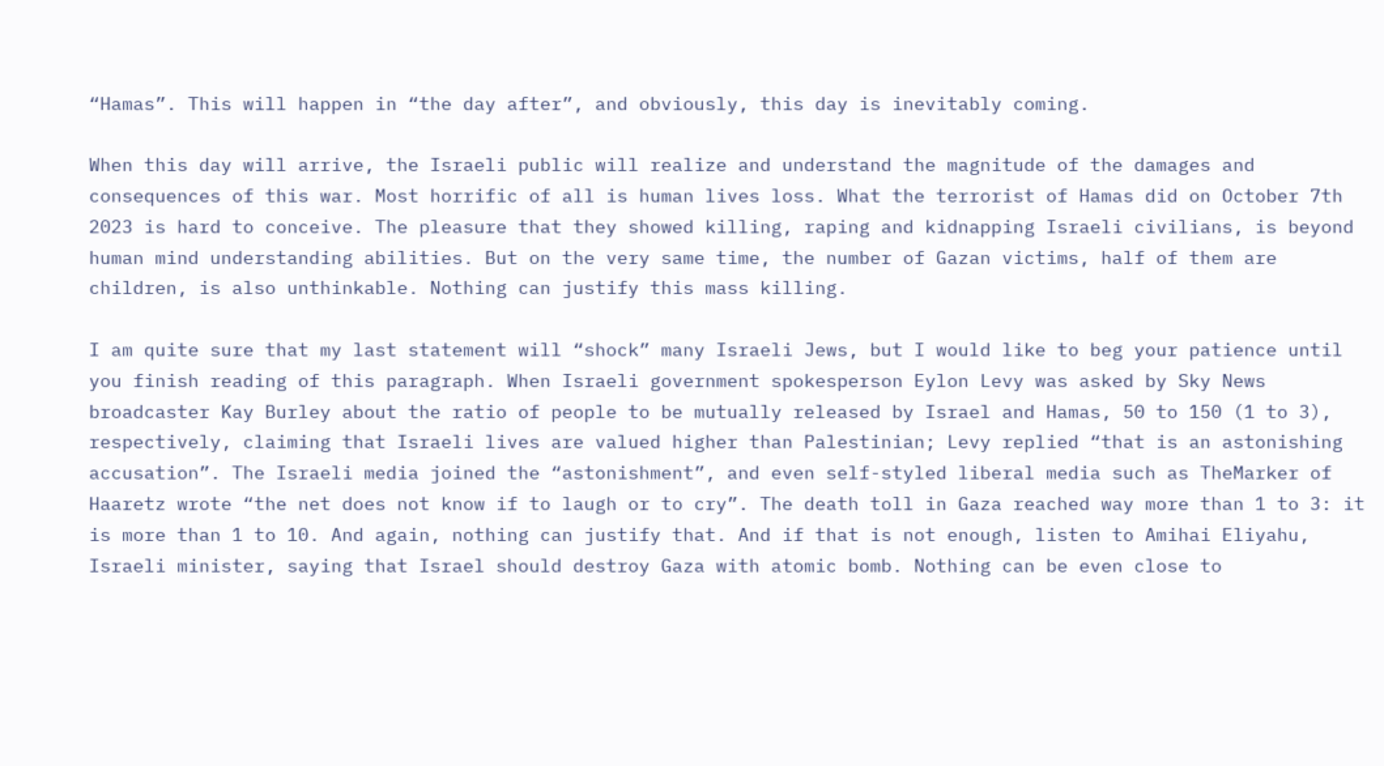“Hamas”. This will happen in “the day after”, and obviously, this day is inevitably coming.

When this day will arrive, the Israeli public will realize and understand the magnitude of the damages and consequences of this war. Most horrific of all is human lives loss. What the terrorist of Hamas did on October 7th 2023 is hard to conceive. The pleasure that they showed killing, raping and kidnapping Israeli civilians, is beyond human mind understanding abilities. But on the very same time, the number of Gazan victims, half of them are children, is also unthinkable. Nothing can justify this mass killing.

I am quite sure that my last statement will “shock” many Israeli Jews, but I would like to beg your patience until you finish reading of this paragraph. When Israeli government spokesperson Eylon Levy was asked by Sky News broadcaster Kay Burley about the ratio of people to be mutually released by Israel and Hamas, 50 to 150 (1 to 3), respectively, claiming that Israeli lives are valued higher than Palestinian; Levy replied “that is an astonishing accusation”. The Israeli media joined the “astonishment”, and even self-styled liberal media such as TheMarker of Haaretz wrote “the net does not know if to laugh or to cry”. The death toll in Gaza reached way more than 1 to 3: it is more than 1 to 10. And again, nothing can justify that. And if that is not enough, listen to Amihai Eliyahu, Israeli minister, saying that Israel should destroy Gaza with atomic bomb. Nothing can be even close to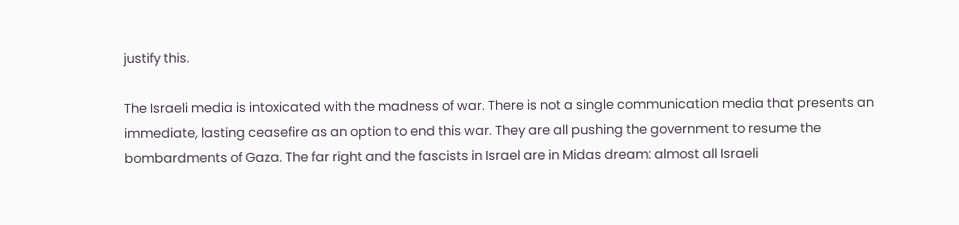justify this.

The Israeli media is intoxicated with the madness of war. There is not a single communication media that presents an immediate, lasting ceasefire as an option to end this war. They are all pushing the government to resume the bombardments of Gaza. The far right and the fascists in Israel are in Midas dream: almost all Israeli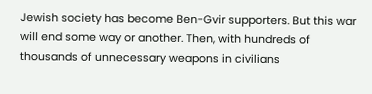Jewish society has become Ben-Gvir supporters. But this war will end some way or another. Then, with hundreds of thousands of unnecessary weapons in civilians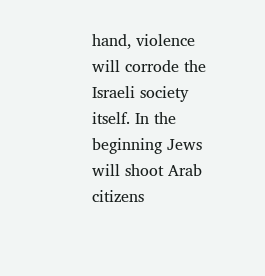hand, violence will corrode the Israeli society itself. In the beginning Jews will shoot Arab citizens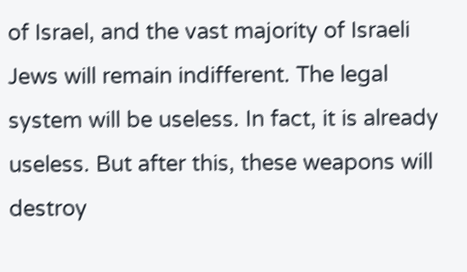of Israel, and the vast majority of Israeli Jews will remain indifferent. The legal system will be useless. In fact, it is already useless. But after this, these weapons will destroy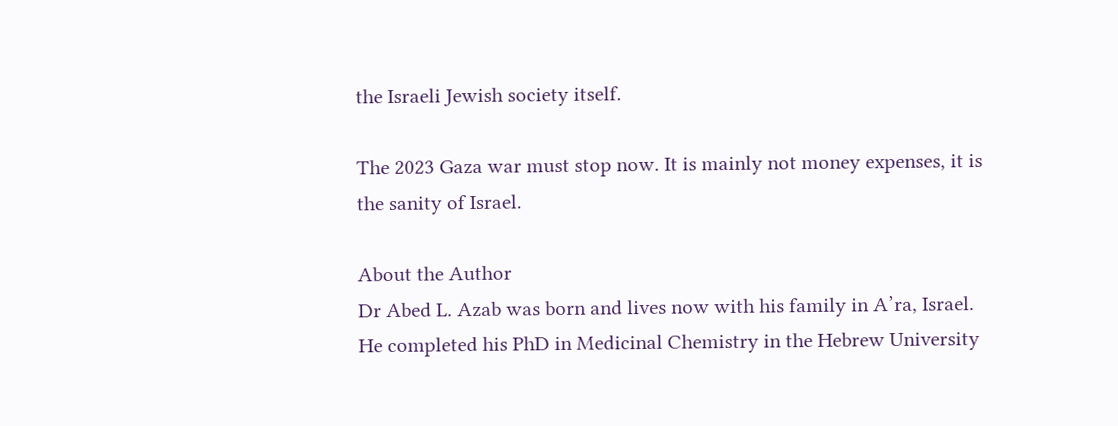the Israeli Jewish society itself.

The 2023 Gaza war must stop now. It is mainly not money expenses, it is the sanity of Israel.

About the Author
Dr Abed L. Azab was born and lives now with his family in A’ra, Israel. He completed his PhD in Medicinal Chemistry in the Hebrew University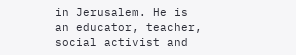in Jerusalem. He is an educator, teacher, social activist and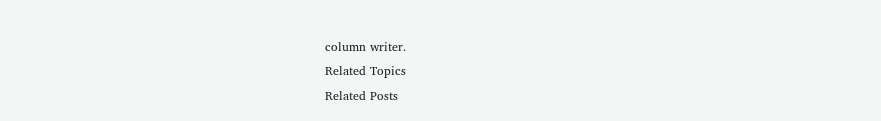column writer.
Related Topics
Related Posts